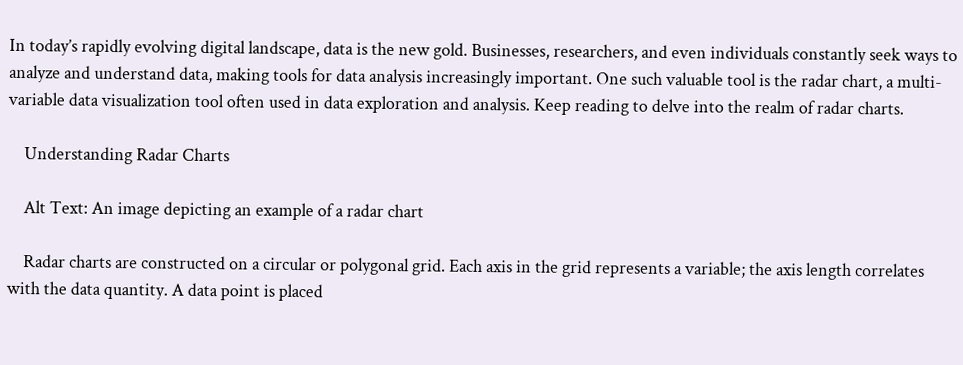In today’s rapidly evolving digital landscape, data is the new gold. Businesses, researchers, and even individuals constantly seek ways to analyze and understand data, making tools for data analysis increasingly important. One such valuable tool is the radar chart, a multi-variable data visualization tool often used in data exploration and analysis. Keep reading to delve into the realm of radar charts.

    Understanding Radar Charts

    Alt Text: An image depicting an example of a radar chart

    Radar charts are constructed on a circular or polygonal grid. Each axis in the grid represents a variable; the axis length correlates with the data quantity. A data point is placed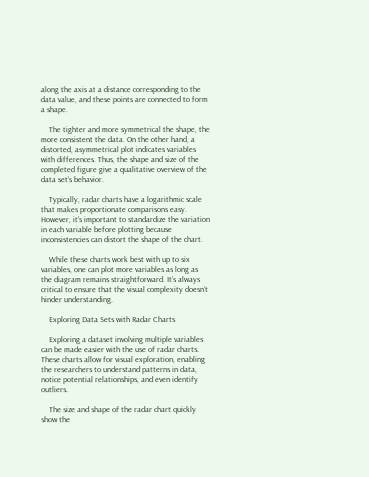along the axis at a distance corresponding to the data value, and these points are connected to form a shape.

    The tighter and more symmetrical the shape, the more consistent the data. On the other hand, a distorted, asymmetrical plot indicates variables with differences. Thus, the shape and size of the completed figure give a qualitative overview of the data set’s behavior.

    Typically, radar charts have a logarithmic scale that makes proportionate comparisons easy. However, it’s important to standardize the variation in each variable before plotting because inconsistencies can distort the shape of the chart.

    While these charts work best with up to six variables, one can plot more variables as long as the diagram remains straightforward. It’s always critical to ensure that the visual complexity doesn’t hinder understanding.

    Exploring Data Sets with Radar Charts

    Exploring a dataset involving multiple variables can be made easier with the use of radar charts. These charts allow for visual exploration, enabling the researchers to understand patterns in data, notice potential relationships, and even identify outliers.

    The size and shape of the radar chart quickly show the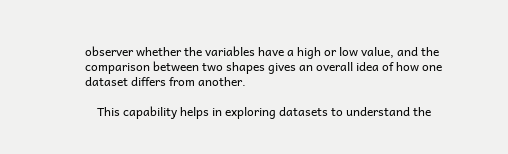observer whether the variables have a high or low value, and the comparison between two shapes gives an overall idea of how one dataset differs from another.

    This capability helps in exploring datasets to understand the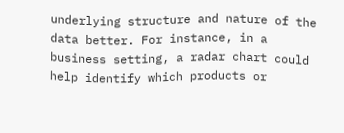underlying structure and nature of the data better. For instance, in a business setting, a radar chart could help identify which products or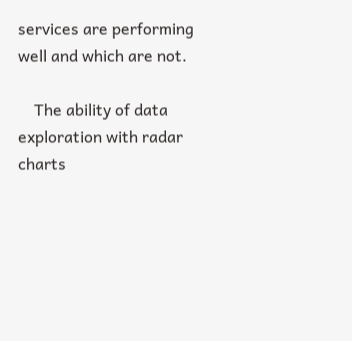services are performing well and which are not.

    The ability of data exploration with radar charts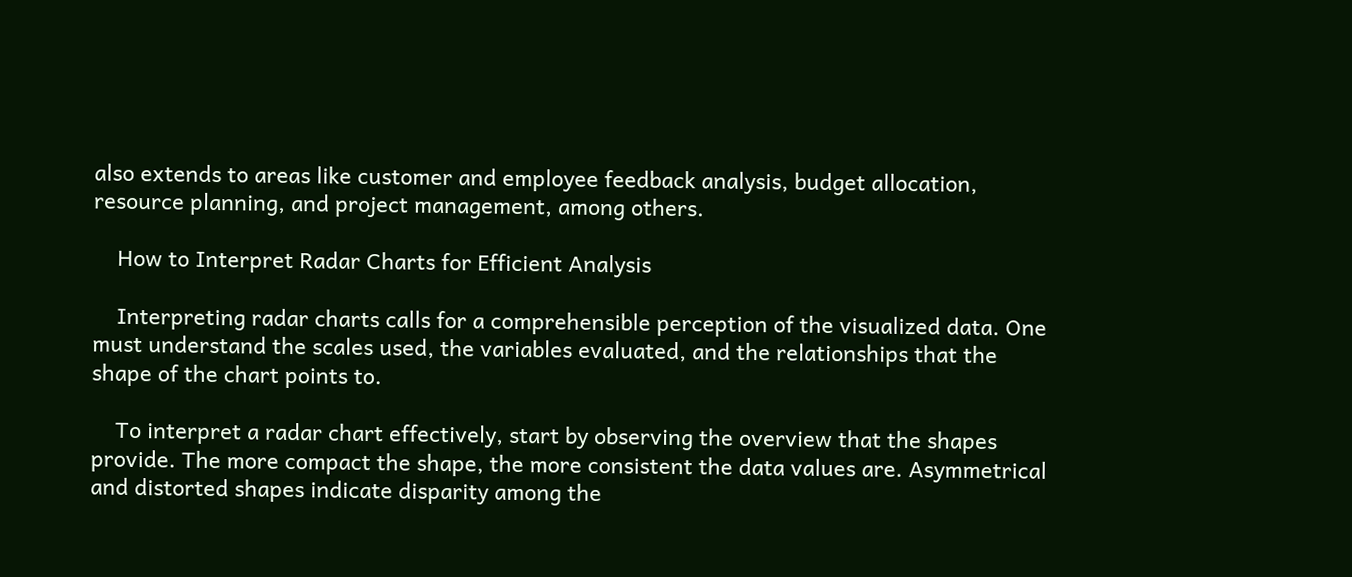also extends to areas like customer and employee feedback analysis, budget allocation, resource planning, and project management, among others.

    How to Interpret Radar Charts for Efficient Analysis

    Interpreting radar charts calls for a comprehensible perception of the visualized data. One must understand the scales used, the variables evaluated, and the relationships that the shape of the chart points to.

    To interpret a radar chart effectively, start by observing the overview that the shapes provide. The more compact the shape, the more consistent the data values are. Asymmetrical and distorted shapes indicate disparity among the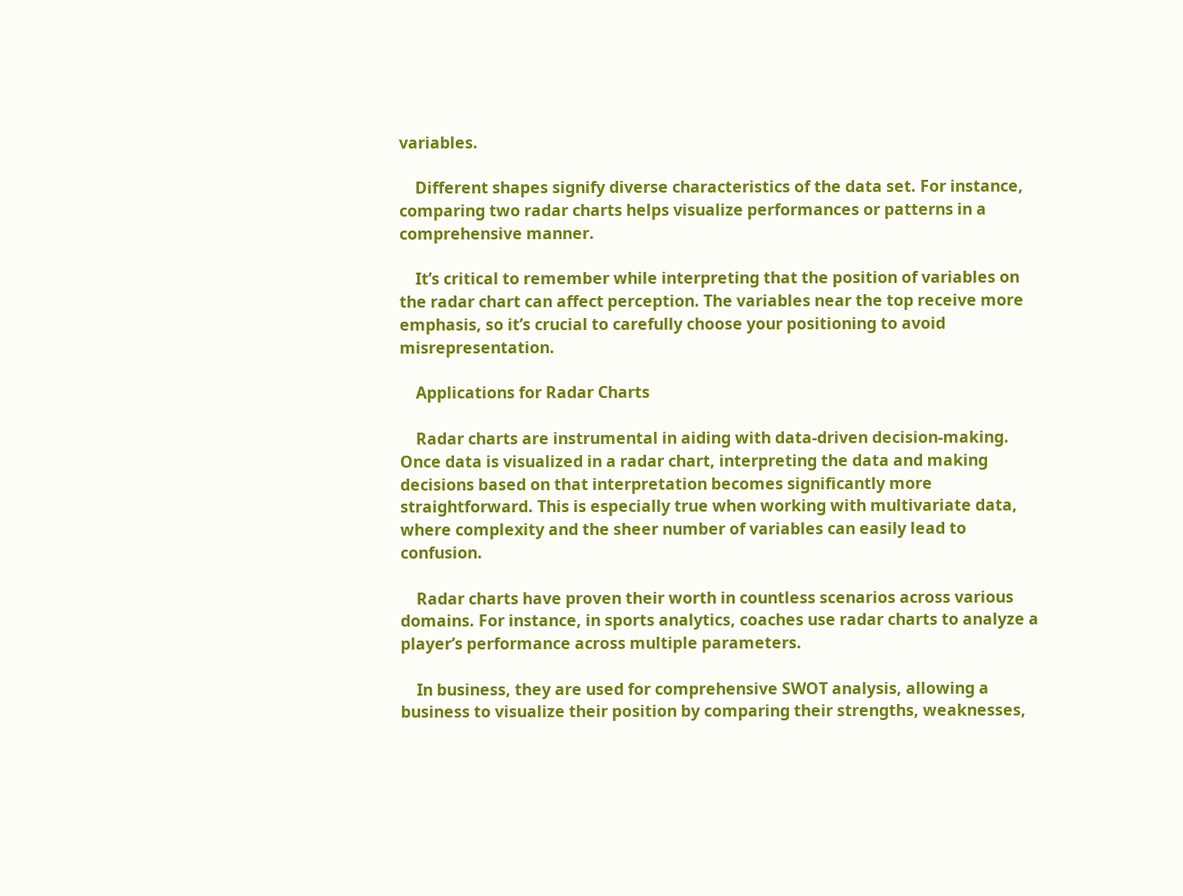variables.

    Different shapes signify diverse characteristics of the data set. For instance, comparing two radar charts helps visualize performances or patterns in a comprehensive manner.

    It’s critical to remember while interpreting that the position of variables on the radar chart can affect perception. The variables near the top receive more emphasis, so it’s crucial to carefully choose your positioning to avoid misrepresentation.

    Applications for Radar Charts

    Radar charts are instrumental in aiding with data-driven decision-making. Once data is visualized in a radar chart, interpreting the data and making decisions based on that interpretation becomes significantly more straightforward. This is especially true when working with multivariate data, where complexity and the sheer number of variables can easily lead to confusion.

    Radar charts have proven their worth in countless scenarios across various domains. For instance, in sports analytics, coaches use radar charts to analyze a player’s performance across multiple parameters.

    In business, they are used for comprehensive SWOT analysis, allowing a business to visualize their position by comparing their strengths, weaknesses,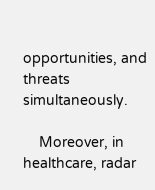opportunities, and threats simultaneously.

    Moreover, in healthcare, radar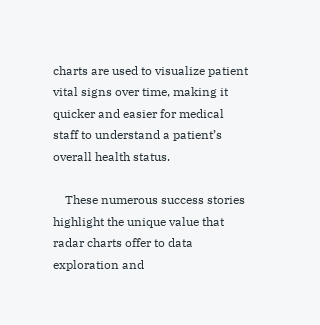charts are used to visualize patient vital signs over time, making it quicker and easier for medical staff to understand a patient’s overall health status.

    These numerous success stories highlight the unique value that radar charts offer to data exploration and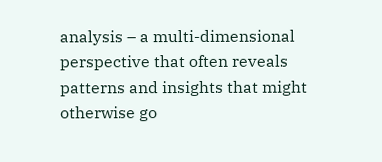analysis – a multi-dimensional perspective that often reveals patterns and insights that might otherwise go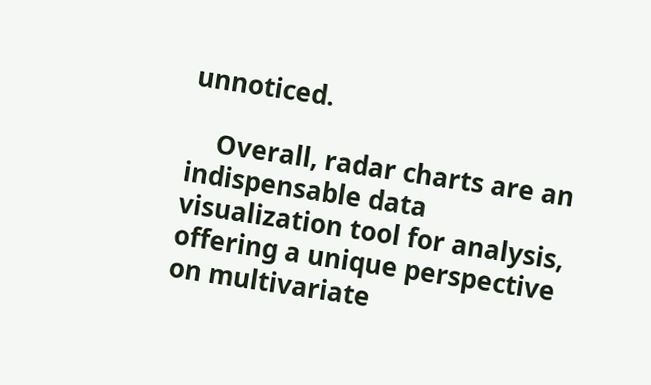unnoticed.

    Overall, radar charts are an indispensable data visualization tool for analysis, offering a unique perspective on multivariate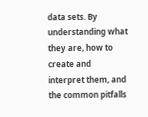data sets. By understanding what they are, how to create and interpret them, and the common pitfalls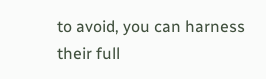to avoid, you can harness their full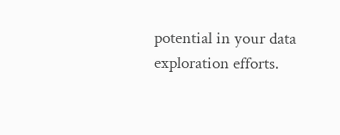potential in your data exploration efforts.